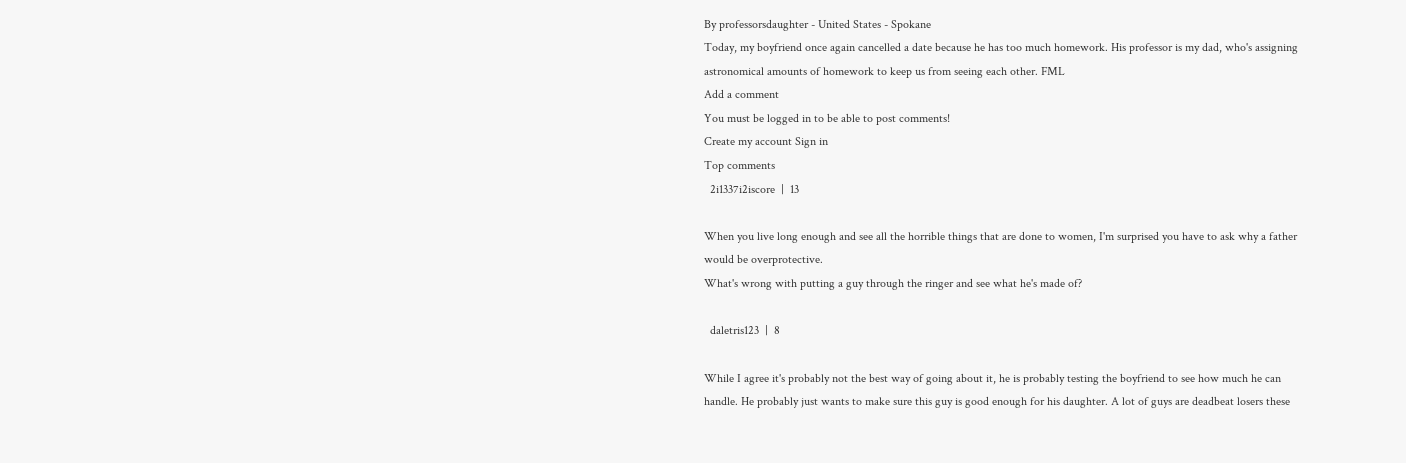By professorsdaughter - United States - Spokane
Today, my boyfriend once again cancelled a date because he has too much homework. His professor is my dad, who's assigning astronomical amounts of homework to keep us from seeing each other. FML
Add a comment
You must be logged in to be able to post comments!
Create my account Sign in
Top comments
  2i1337i2iscore  |  13

When you live long enough and see all the horrible things that are done to women, I'm surprised you have to ask why a father would be overprotective.
What's wrong with putting a guy through the ringer and see what he's made of?

  daletris123  |  8

While I agree it's probably not the best way of going about it, he is probably testing the boyfriend to see how much he can handle. He probably just wants to make sure this guy is good enough for his daughter. A lot of guys are deadbeat losers these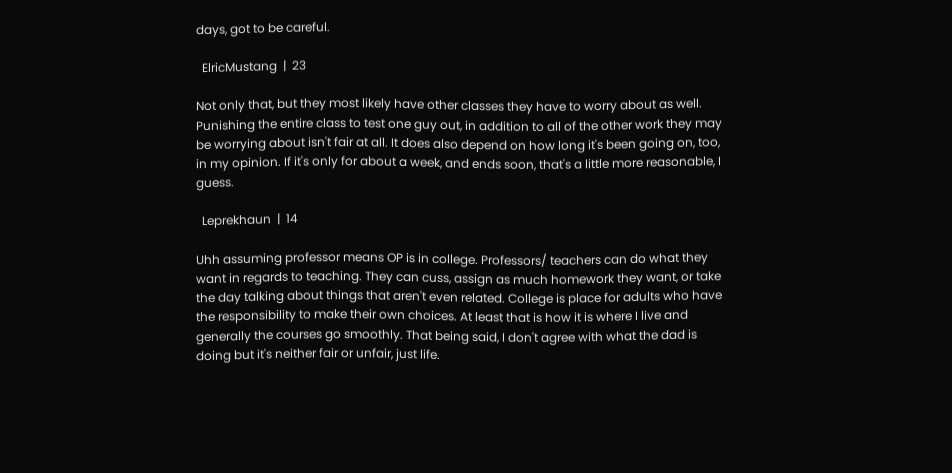days, got to be careful.

  ElricMustang  |  23

Not only that, but they most likely have other classes they have to worry about as well. Punishing the entire class to test one guy out, in addition to all of the other work they may be worrying about isn't fair at all. It does also depend on how long it's been going on, too, in my opinion. If it's only for about a week, and ends soon, that's a little more reasonable, I guess.

  Leprekhaun  |  14

Uhh assuming professor means OP is in college. Professors/ teachers can do what they want in regards to teaching. They can cuss, assign as much homework they want, or take the day talking about things that aren't even related. College is place for adults who have the responsibility to make their own choices. At least that is how it is where I live and generally the courses go smoothly. That being said, I don't agree with what the dad is doing but it's neither fair or unfair, just life.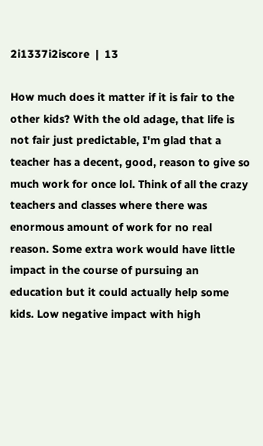2i1337i2iscore  |  13

How much does it matter if it is fair to the other kids? With the old adage, that life is not fair just predictable, I'm glad that a teacher has a decent, good, reason to give so much work for once lol. Think of all the crazy teachers and classes where there was enormous amount of work for no real reason. Some extra work would have little impact in the course of pursuing an education but it could actually help some kids. Low negative impact with high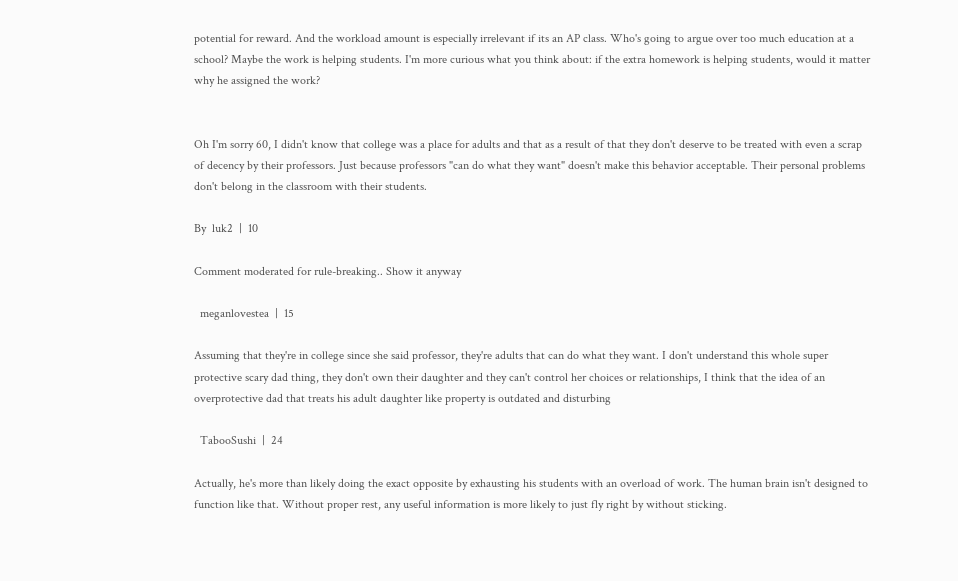potential for reward. And the workload amount is especially irrelevant if its an AP class. Who's going to argue over too much education at a school? Maybe the work is helping students. I'm more curious what you think about: if the extra homework is helping students, would it matter why he assigned the work?


Oh I'm sorry 60, I didn't know that college was a place for adults and that as a result of that they don't deserve to be treated with even a scrap of decency by their professors. Just because professors "can do what they want" doesn't make this behavior acceptable. Their personal problems don't belong in the classroom with their students.

By  luk2  |  10

Comment moderated for rule-breaking.. Show it anyway

  meganlovestea  |  15

Assuming that they're in college since she said professor, they're adults that can do what they want. I don't understand this whole super protective scary dad thing, they don't own their daughter and they can't control her choices or relationships, I think that the idea of an overprotective dad that treats his adult daughter like property is outdated and disturbing

  TabooSushi  |  24

Actually, he's more than likely doing the exact opposite by exhausting his students with an overload of work. The human brain isn't designed to function like that. Without proper rest, any useful information is more likely to just fly right by without sticking.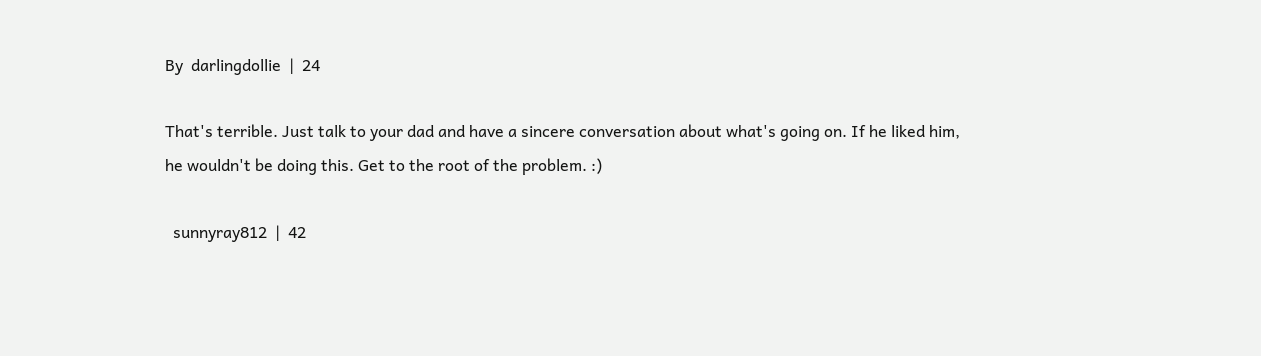By  darlingdollie  |  24

That's terrible. Just talk to your dad and have a sincere conversation about what's going on. If he liked him, he wouldn't be doing this. Get to the root of the problem. :)

  sunnyray812  |  42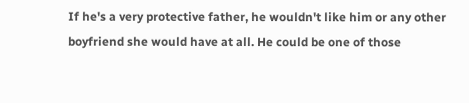If he's a very protective father, he wouldn't like him or any other boyfriend she would have at all. He could be one of those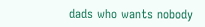dads who wants nobody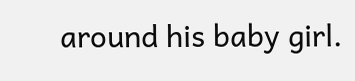around his baby girl.